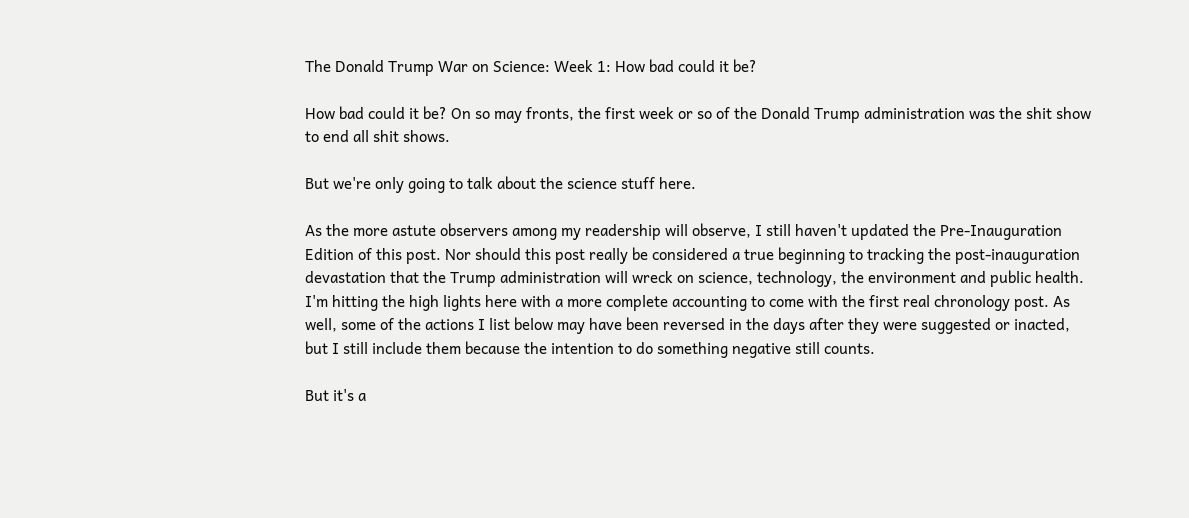The Donald Trump War on Science: Week 1: How bad could it be?

How bad could it be? On so may fronts, the first week or so of the Donald Trump administration was the shit show to end all shit shows.

But we're only going to talk about the science stuff here.

As the more astute observers among my readership will observe, I still haven't updated the Pre-Inauguration Edition of this post. Nor should this post really be considered a true beginning to tracking the post-inauguration devastation that the Trump administration will wreck on science, technology, the environment and public health. I'm hitting the high lights here with a more complete accounting to come with the first real chronology post. As well, some of the actions I list below may have been reversed in the days after they were suggested or inacted, but I still include them because the intention to do something negative still counts.

But it's a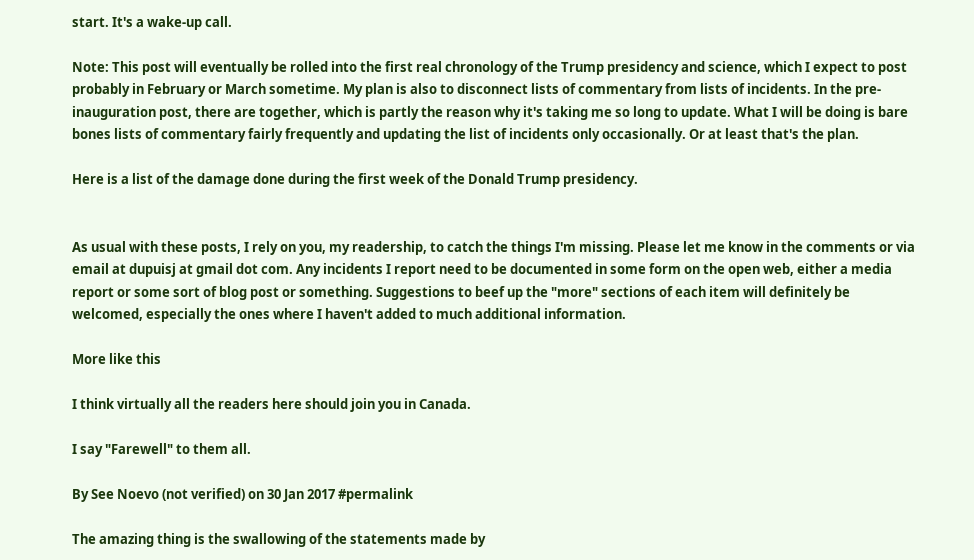start. It's a wake-up call.

Note: This post will eventually be rolled into the first real chronology of the Trump presidency and science, which I expect to post probably in February or March sometime. My plan is also to disconnect lists of commentary from lists of incidents. In the pre-inauguration post, there are together, which is partly the reason why it's taking me so long to update. What I will be doing is bare bones lists of commentary fairly frequently and updating the list of incidents only occasionally. Or at least that's the plan.

Here is a list of the damage done during the first week of the Donald Trump presidency.


As usual with these posts, I rely on you, my readership, to catch the things I'm missing. Please let me know in the comments or via email at dupuisj at gmail dot com. Any incidents I report need to be documented in some form on the open web, either a media report or some sort of blog post or something. Suggestions to beef up the "more" sections of each item will definitely be welcomed, especially the ones where I haven't added to much additional information.

More like this

I think virtually all the readers here should join you in Canada.

I say "Farewell" to them all.

By See Noevo (not verified) on 30 Jan 2017 #permalink

The amazing thing is the swallowing of the statements made by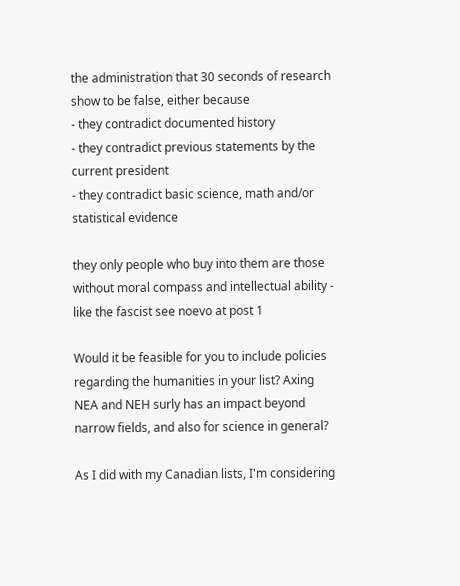the administration that 30 seconds of research show to be false, either because
- they contradict documented history
- they contradict previous statements by the current president
- they contradict basic science, math and/or statistical evidence

they only people who buy into them are those without moral compass and intellectual ability - like the fascist see noevo at post 1

Would it be feasible for you to include policies regarding the humanities in your list? Axing NEA and NEH surly has an impact beyond narrow fields, and also for science in general?

As I did with my Canadian lists, I'm considering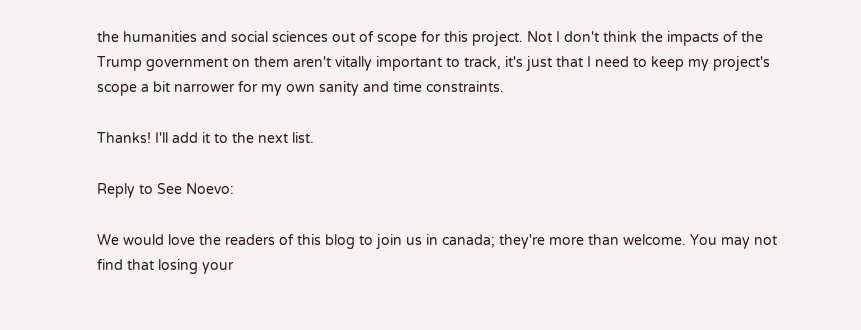the humanities and social sciences out of scope for this project. Not I don't think the impacts of the Trump government on them aren't vitally important to track, it's just that I need to keep my project's scope a bit narrower for my own sanity and time constraints.

Thanks! I'll add it to the next list.

Reply to See Noevo:

We would love the readers of this blog to join us in canada; they're more than welcome. You may not find that losing your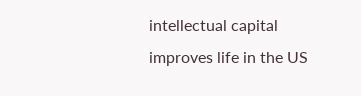intellectual capital improves life in the US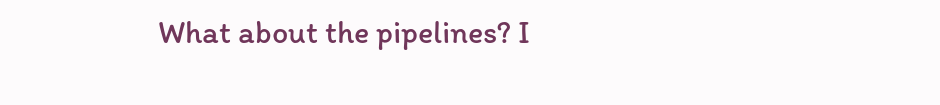What about the pipelines? I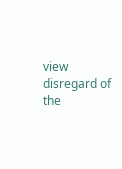view disregard of the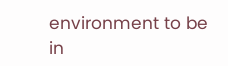environment to be in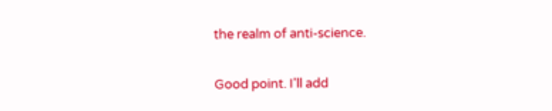the realm of anti-science.

Good point. I'll add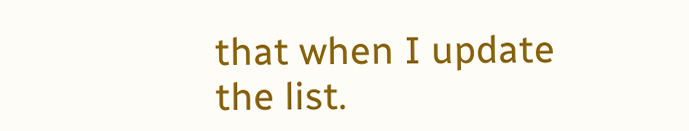that when I update the list.